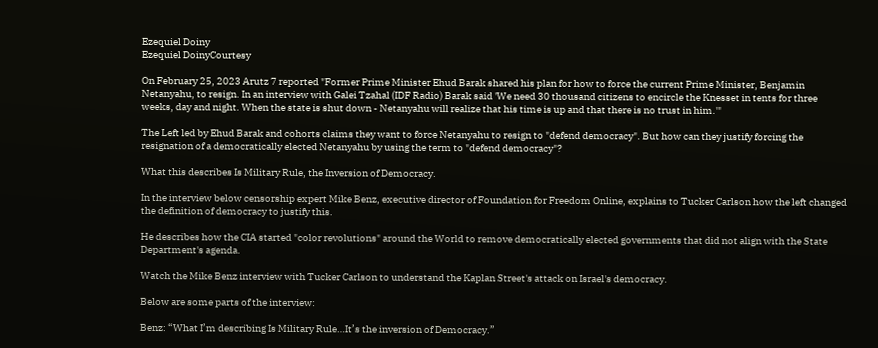Ezequiel Doiny
Ezequiel DoinyCourtesy

On February 25, 2023 Arutz 7 reported "Former Prime Minister Ehud Barak shared his plan for how to force the current Prime Minister, Benjamin Netanyahu, to resign. In an interview with Galei Tzahal (IDF Radio) Barak said 'We need 30 thousand citizens to encircle the Knesset in tents for three weeks, day and night. When the state is shut down - Netanyahu will realize that his time is up and that there is no trust in him.'"

The Left led by Ehud Barak and cohorts claims they want to force Netanyahu to resign to "defend democracy". But how can they justify forcing the resignation of a democratically elected Netanyahu by using the term to "defend democracy"?

What this describes Is Military Rule, the Inversion of Democracy.

In the interview below censorship expert Mike Benz, executive director of Foundation for Freedom Online, explains to Tucker Carlson how the left changed the definition of democracy to justify this.

He describes how the CIA started "color revolutions" around the World to remove democratically elected governments that did not align with the State Department's agenda.

Watch the Mike Benz interview with Tucker Carlson to understand the Kaplan Street's attack on Israel's democracy.

Below are some parts of the interview:

Benz: “What I’m describing Is Military Rule…It’s the inversion of Democracy.”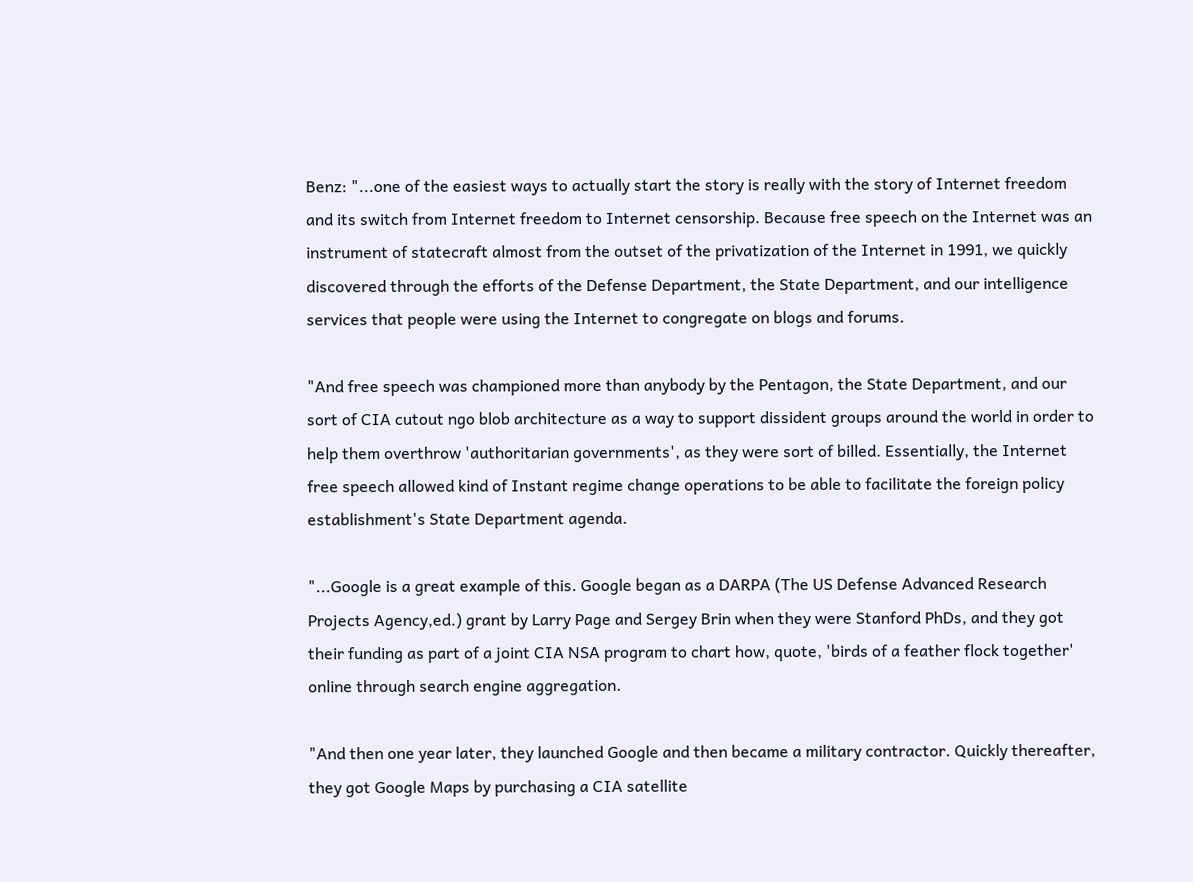Benz: "...one of the easiest ways to actually start the story is really with the story of Internet freedom and its switch from Internet freedom to Internet censorship. Because free speech on the Internet was an instrument of statecraft almost from the outset of the privatization of the Internet in 1991, we quickly discovered through the efforts of the Defense Department, the State Department, and our intelligence services that people were using the Internet to congregate on blogs and forums.

"And free speech was championed more than anybody by the Pentagon, the State Department, and our sort of CIA cutout ngo blob architecture as a way to support dissident groups around the world in order to help them overthrow 'authoritarian governments', as they were sort of billed. Essentially, the Internet free speech allowed kind of Instant regime change operations to be able to facilitate the foreign policy establishment's State Department agenda.

"...Google is a great example of this. Google began as a DARPA (The US Defense Advanced Research Projects Agency,ed.) grant by Larry Page and Sergey Brin when they were Stanford PhDs, and they got their funding as part of a joint CIA NSA program to chart how, quote, 'birds of a feather flock together' online through search engine aggregation.

"And then one year later, they launched Google and then became a military contractor. Quickly thereafter, they got Google Maps by purchasing a CIA satellite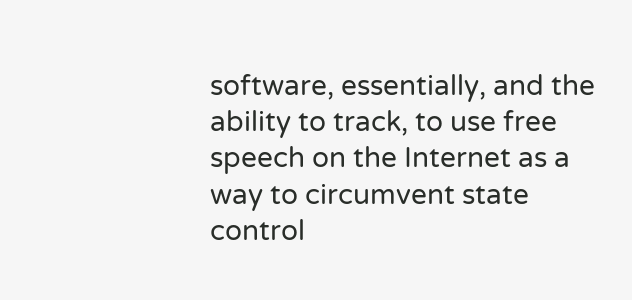software, essentially, and the ability to track, to use free speech on the Internet as a way to circumvent state control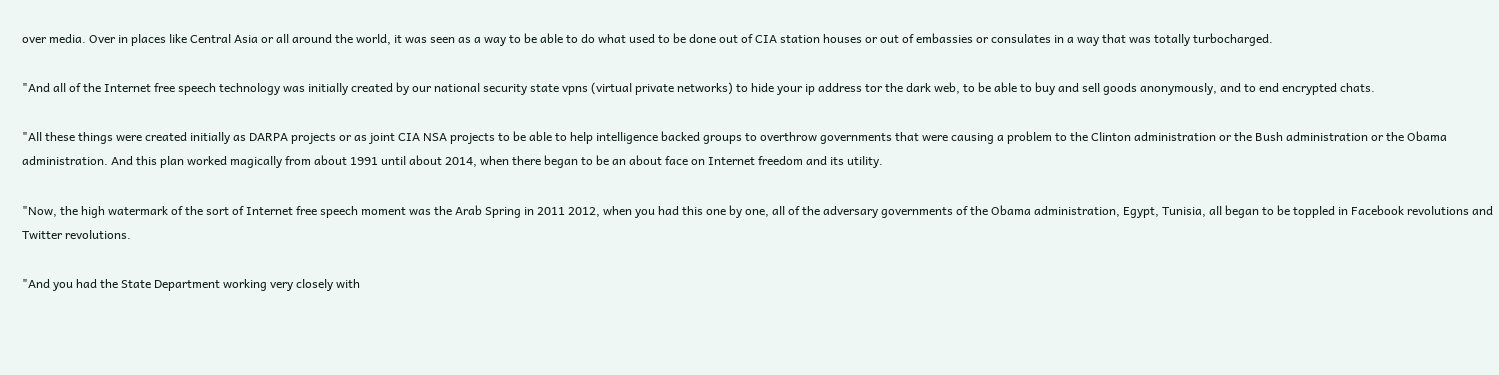over media. Over in places like Central Asia or all around the world, it was seen as a way to be able to do what used to be done out of CIA station houses or out of embassies or consulates in a way that was totally turbocharged.

"And all of the Internet free speech technology was initially created by our national security state vpns (virtual private networks) to hide your ip address tor the dark web, to be able to buy and sell goods anonymously, and to end encrypted chats.

"All these things were created initially as DARPA projects or as joint CIA NSA projects to be able to help intelligence backed groups to overthrow governments that were causing a problem to the Clinton administration or the Bush administration or the Obama administration. And this plan worked magically from about 1991 until about 2014, when there began to be an about face on Internet freedom and its utility.

"Now, the high watermark of the sort of Internet free speech moment was the Arab Spring in 2011 2012, when you had this one by one, all of the adversary governments of the Obama administration, Egypt, Tunisia, all began to be toppled in Facebook revolutions and Twitter revolutions.

"And you had the State Department working very closely with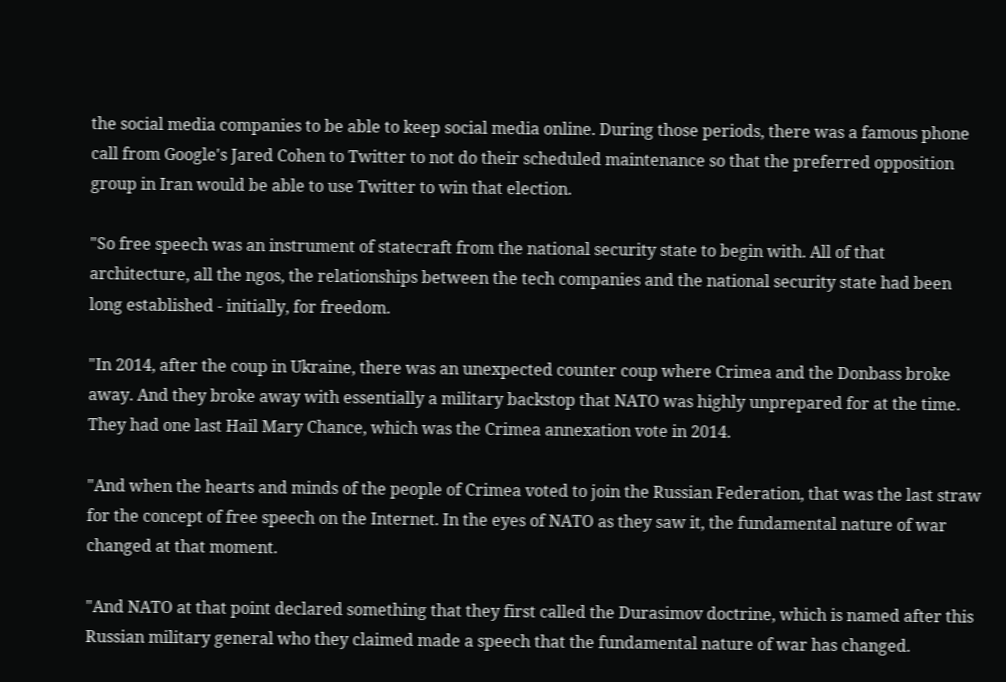the social media companies to be able to keep social media online. During those periods, there was a famous phone call from Google's Jared Cohen to Twitter to not do their scheduled maintenance so that the preferred opposition group in Iran would be able to use Twitter to win that election.

"So free speech was an instrument of statecraft from the national security state to begin with. All of that architecture, all the ngos, the relationships between the tech companies and the national security state had been long established - initially, for freedom.

"In 2014, after the coup in Ukraine, there was an unexpected counter coup where Crimea and the Donbass broke away. And they broke away with essentially a military backstop that NATO was highly unprepared for at the time. They had one last Hail Mary Chance, which was the Crimea annexation vote in 2014.

"And when the hearts and minds of the people of Crimea voted to join the Russian Federation, that was the last straw for the concept of free speech on the Internet. In the eyes of NATO as they saw it, the fundamental nature of war changed at that moment.

"And NATO at that point declared something that they first called the Durasimov doctrine, which is named after this Russian military general who they claimed made a speech that the fundamental nature of war has changed.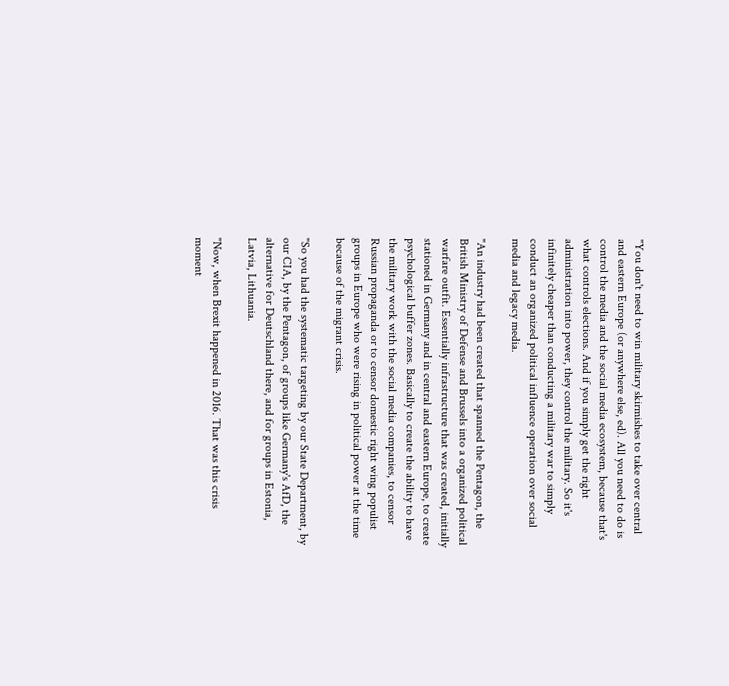"You don't need to win military skirmishes to take over central and eastern Europe (or anywhere else, ed). All you need to do is control the media and the social media ecosystem, because that's what controls elections. And if you simply get the right administration into power, they control the military. So it's infinitely cheaper than conducting a military war to simply conduct an organized political influence operation over social media and legacy media.

"An industry had been created that spanned the Pentagon, the British Ministry of Defense and Brussels into a organized political warfare outfit. Essentially infrastructure that was created, initially stationed in Germany and in central and eastern Europe, to create psychological buffer zones. Basically to create the ability to have the military work with the social media companies, to censor Russian propaganda or to censor domestic right wing populist groups in Europe who were rising in political power at the time because of the migrant crisis.

"So you had the systematic targeting by our State Department, by our CIA, by the Pentagon, of groups like Germany's AfD, the alternative for Deutschland there, and for groups in Estonia, Latvia, Lithuania.

"Now, when Brexit happened in 2016. That was this crisis moment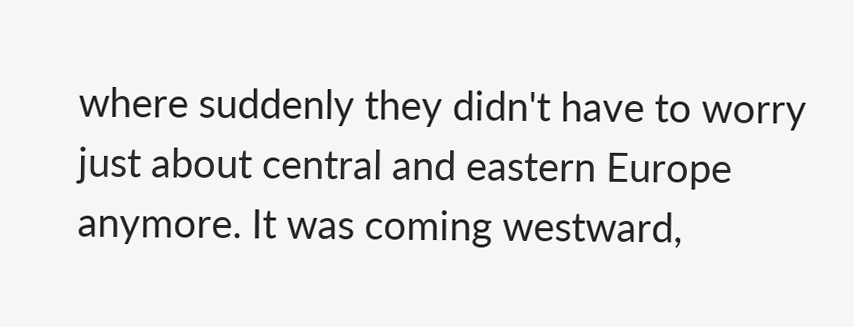where suddenly they didn't have to worry just about central and eastern Europe anymore. It was coming westward,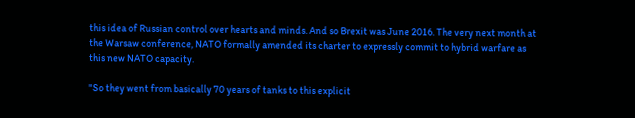this idea of Russian control over hearts and minds. And so Brexit was June 2016. The very next month at the Warsaw conference, NATO formally amended its charter to expressly commit to hybrid warfare as this new NATO capacity.

"So they went from basically 70 years of tanks to this explicit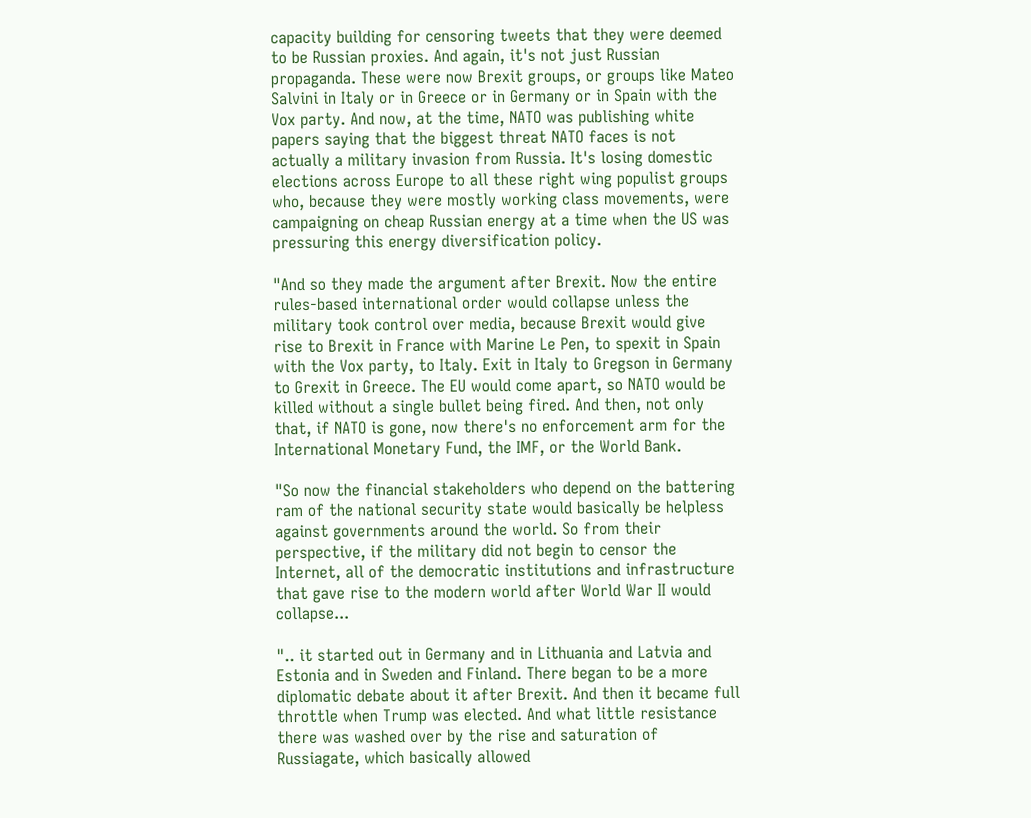capacity building for censoring tweets that they were deemed to be Russian proxies. And again, it's not just Russian propaganda. These were now Brexit groups, or groups like Mateo Salvini in Italy or in Greece or in Germany or in Spain with the Vox party. And now, at the time, NATO was publishing white papers saying that the biggest threat NATO faces is not actually a military invasion from Russia. It's losing domestic elections across Europe to all these right wing populist groups who, because they were mostly working class movements, were campaigning on cheap Russian energy at a time when the US was pressuring this energy diversification policy.

"And so they made the argument after Brexit. Now the entire rules-based international order would collapse unless the military took control over media, because Brexit would give rise to Brexit in France with Marine Le Pen, to spexit in Spain with the Vox party, to Italy. Exit in Italy to Gregson in Germany to Grexit in Greece. The EU would come apart, so NATO would be killed without a single bullet being fired. And then, not only that, if NATO is gone, now there's no enforcement arm for the International Monetary Fund, the IMF, or the World Bank.

"So now the financial stakeholders who depend on the battering ram of the national security state would basically be helpless against governments around the world. So from their perspective, if the military did not begin to censor the Internet, all of the democratic institutions and infrastructure that gave rise to the modern world after World War II would collapse...

".. it started out in Germany and in Lithuania and Latvia and Estonia and in Sweden and Finland. There began to be a more diplomatic debate about it after Brexit. And then it became full throttle when Trump was elected. And what little resistance there was washed over by the rise and saturation of Russiagate, which basically allowed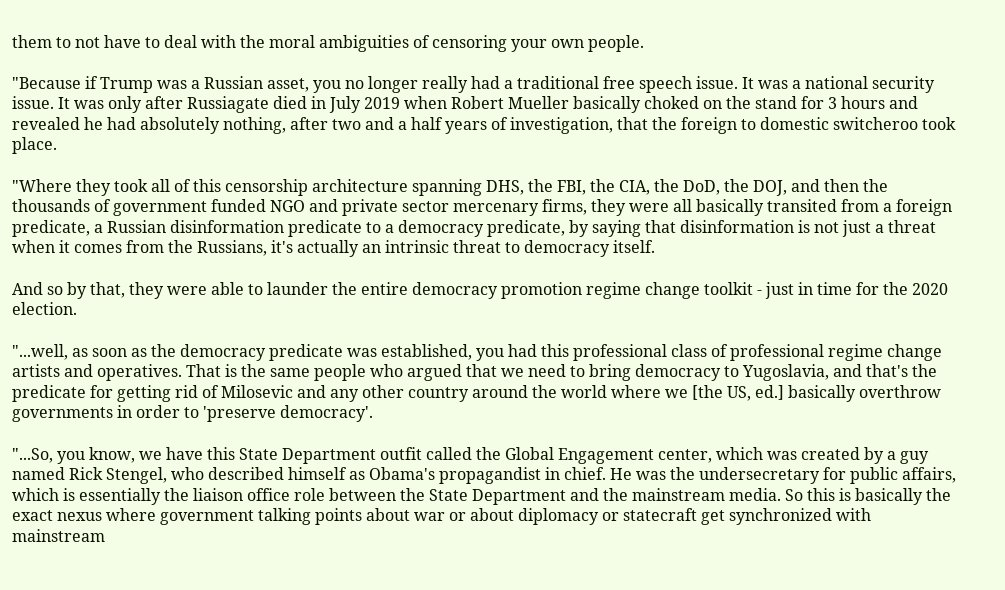them to not have to deal with the moral ambiguities of censoring your own people.

"Because if Trump was a Russian asset, you no longer really had a traditional free speech issue. It was a national security issue. It was only after Russiagate died in July 2019 when Robert Mueller basically choked on the stand for 3 hours and revealed he had absolutely nothing, after two and a half years of investigation, that the foreign to domestic switcheroo took place.

"Where they took all of this censorship architecture spanning DHS, the FBI, the CIA, the DoD, the DOJ, and then the thousands of government funded NGO and private sector mercenary firms, they were all basically transited from a foreign predicate, a Russian disinformation predicate to a democracy predicate, by saying that disinformation is not just a threat when it comes from the Russians, it's actually an intrinsic threat to democracy itself.

And so by that, they were able to launder the entire democracy promotion regime change toolkit - just in time for the 2020 election.

"...well, as soon as the democracy predicate was established, you had this professional class of professional regime change artists and operatives. That is the same people who argued that we need to bring democracy to Yugoslavia, and that's the predicate for getting rid of Milosevic and any other country around the world where we [the US, ed.] basically overthrow governments in order to 'preserve democracy'.

"...So, you know, we have this State Department outfit called the Global Engagement center, which was created by a guy named Rick Stengel, who described himself as Obama's propagandist in chief. He was the undersecretary for public affairs, which is essentially the liaison office role between the State Department and the mainstream media. So this is basically the exact nexus where government talking points about war or about diplomacy or statecraft get synchronized with mainstream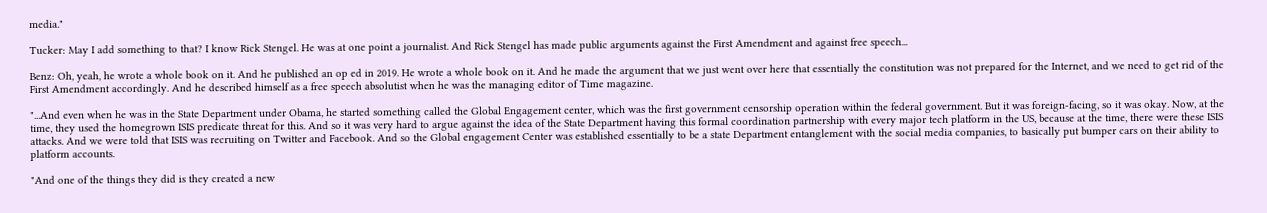media."

Tucker: May I add something to that? I know Rick Stengel. He was at one point a journalist. And Rick Stengel has made public arguments against the First Amendment and against free speech...

Benz: Oh, yeah, he wrote a whole book on it. And he published an op ed in 2019. He wrote a whole book on it. And he made the argument that we just went over here that essentially the constitution was not prepared for the Internet, and we need to get rid of the First Amendment accordingly. And he described himself as a free speech absolutist when he was the managing editor of Time magazine.

"...And even when he was in the State Department under Obama, he started something called the Global Engagement center, which was the first government censorship operation within the federal government. But it was foreign-facing, so it was okay. Now, at the time, they used the homegrown ISIS predicate threat for this. And so it was very hard to argue against the idea of the State Department having this formal coordination partnership with every major tech platform in the US, because at the time, there were these ISIS attacks. And we were told that ISIS was recruiting on Twitter and Facebook. And so the Global engagement Center was established essentially to be a state Department entanglement with the social media companies, to basically put bumper cars on their ability to platform accounts.

"And one of the things they did is they created a new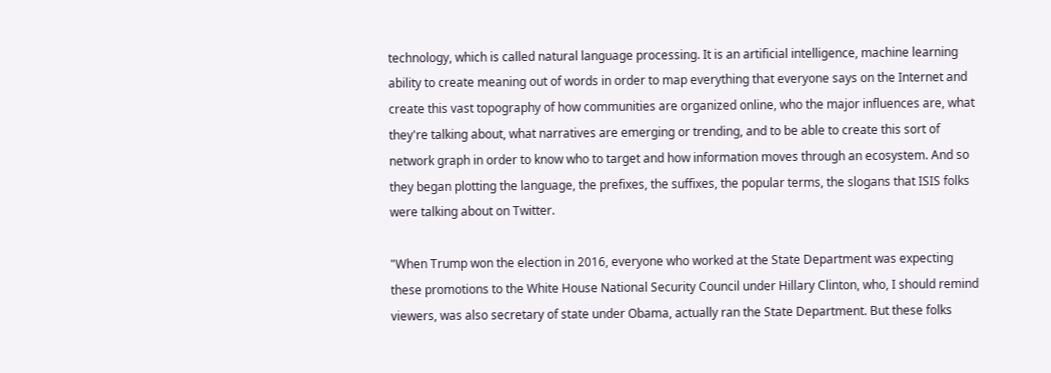technology, which is called natural language processing. It is an artificial intelligence, machine learning ability to create meaning out of words in order to map everything that everyone says on the Internet and create this vast topography of how communities are organized online, who the major influences are, what they're talking about, what narratives are emerging or trending, and to be able to create this sort of network graph in order to know who to target and how information moves through an ecosystem. And so they began plotting the language, the prefixes, the suffixes, the popular terms, the slogans that ISIS folks were talking about on Twitter.

"When Trump won the election in 2016, everyone who worked at the State Department was expecting these promotions to the White House National Security Council under Hillary Clinton, who, I should remind viewers, was also secretary of state under Obama, actually ran the State Department. But these folks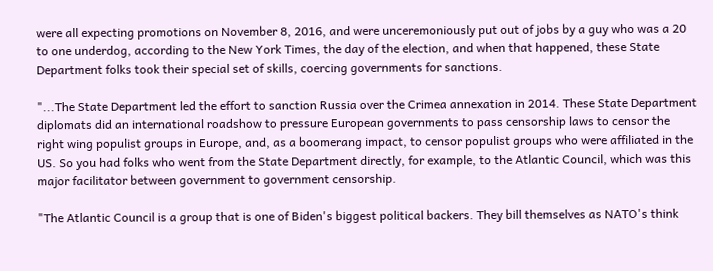were all expecting promotions on November 8, 2016, and were unceremoniously put out of jobs by a guy who was a 20 to one underdog, according to the New York Times, the day of the election, and when that happened, these State Department folks took their special set of skills, coercing governments for sanctions.

"...The State Department led the effort to sanction Russia over the Crimea annexation in 2014. These State Department diplomats did an international roadshow to pressure European governments to pass censorship laws to censor the right wing populist groups in Europe, and, as a boomerang impact, to censor populist groups who were affiliated in the US. So you had folks who went from the State Department directly, for example, to the Atlantic Council, which was this major facilitator between government to government censorship.

"The Atlantic Council is a group that is one of Biden's biggest political backers. They bill themselves as NATO's think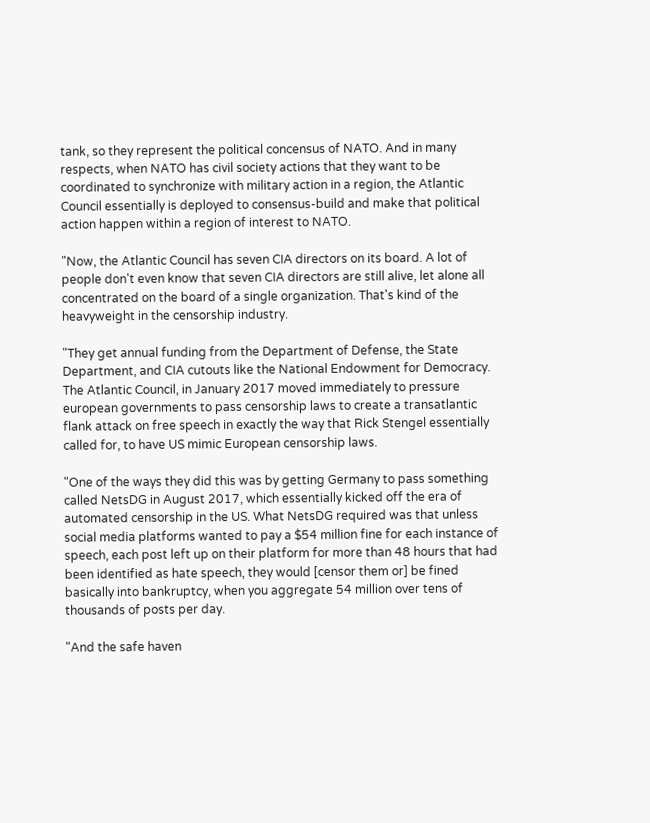tank, so they represent the political concensus of NATO. And in many respects, when NATO has civil society actions that they want to be coordinated to synchronize with military action in a region, the Atlantic Council essentially is deployed to consensus-build and make that political action happen within a region of interest to NATO.

"Now, the Atlantic Council has seven CIA directors on its board. A lot of people don't even know that seven CIA directors are still alive, let alone all concentrated on the board of a single organization. That's kind of the heavyweight in the censorship industry.

"They get annual funding from the Department of Defense, the State Department, and CIA cutouts like the National Endowment for Democracy. The Atlantic Council, in January 2017 moved immediately to pressure european governments to pass censorship laws to create a transatlantic flank attack on free speech in exactly the way that Rick Stengel essentially called for, to have US mimic European censorship laws.

"One of the ways they did this was by getting Germany to pass something called NetsDG in August 2017, which essentially kicked off the era of automated censorship in the US. What NetsDG required was that unless social media platforms wanted to pay a $54 million fine for each instance of speech, each post left up on their platform for more than 48 hours that had been identified as hate speech, they would [censor them or] be fined basically into bankruptcy, when you aggregate 54 million over tens of thousands of posts per day.

"And the safe haven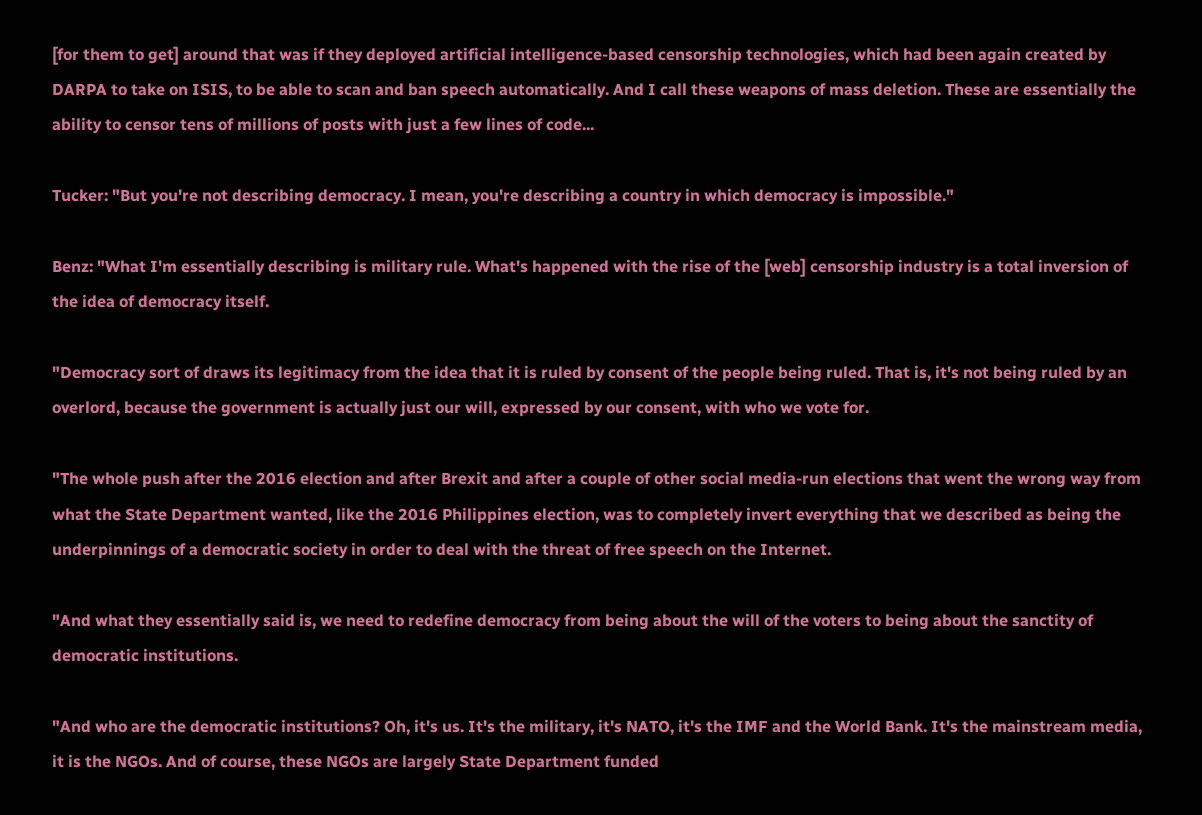[for them to get] around that was if they deployed artificial intelligence-based censorship technologies, which had been again created by DARPA to take on ISIS, to be able to scan and ban speech automatically. And I call these weapons of mass deletion. These are essentially the ability to censor tens of millions of posts with just a few lines of code...

Tucker: "But you're not describing democracy. I mean, you're describing a country in which democracy is impossible."

Benz: "What I'm essentially describing is military rule. What's happened with the rise of the [web] censorship industry is a total inversion of the idea of democracy itself.

"Democracy sort of draws its legitimacy from the idea that it is ruled by consent of the people being ruled. That is, it's not being ruled by an overlord, because the government is actually just our will, expressed by our consent, with who we vote for.

"The whole push after the 2016 election and after Brexit and after a couple of other social media-run elections that went the wrong way from what the State Department wanted, like the 2016 Philippines election, was to completely invert everything that we described as being the underpinnings of a democratic society in order to deal with the threat of free speech on the Internet.

"And what they essentially said is, we need to redefine democracy from being about the will of the voters to being about the sanctity of democratic institutions.

"And who are the democratic institutions? Oh, it's us. It's the military, it's NATO, it's the IMF and the World Bank. It's the mainstream media, it is the NGOs. And of course, these NGOs are largely State Department funded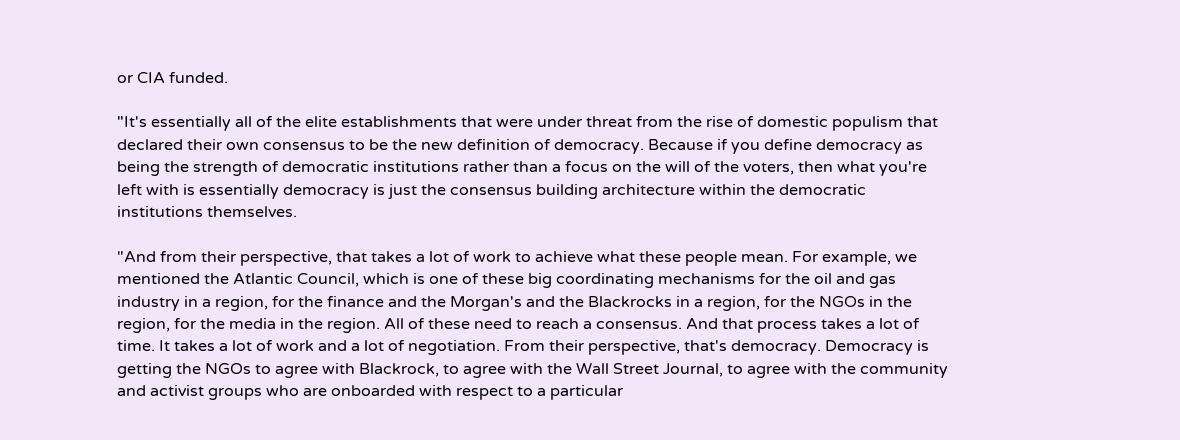or CIA funded.

"It's essentially all of the elite establishments that were under threat from the rise of domestic populism that declared their own consensus to be the new definition of democracy. Because if you define democracy as being the strength of democratic institutions rather than a focus on the will of the voters, then what you're left with is essentially democracy is just the consensus building architecture within the democratic institutions themselves.

"And from their perspective, that takes a lot of work to achieve what these people mean. For example, we mentioned the Atlantic Council, which is one of these big coordinating mechanisms for the oil and gas industry in a region, for the finance and the Morgan's and the Blackrocks in a region, for the NGOs in the region, for the media in the region. All of these need to reach a consensus. And that process takes a lot of time. It takes a lot of work and a lot of negotiation. From their perspective, that's democracy. Democracy is getting the NGOs to agree with Blackrock, to agree with the Wall Street Journal, to agree with the community and activist groups who are onboarded with respect to a particular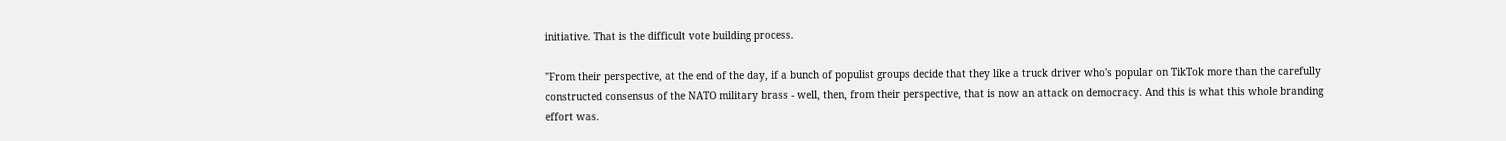initiative. That is the difficult vote building process.

"From their perspective, at the end of the day, if a bunch of populist groups decide that they like a truck driver who's popular on TikTok more than the carefully constructed consensus of the NATO military brass - well, then, from their perspective, that is now an attack on democracy. And this is what this whole branding effort was.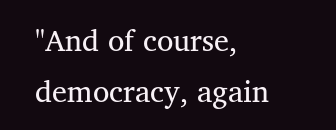"And of course, democracy, again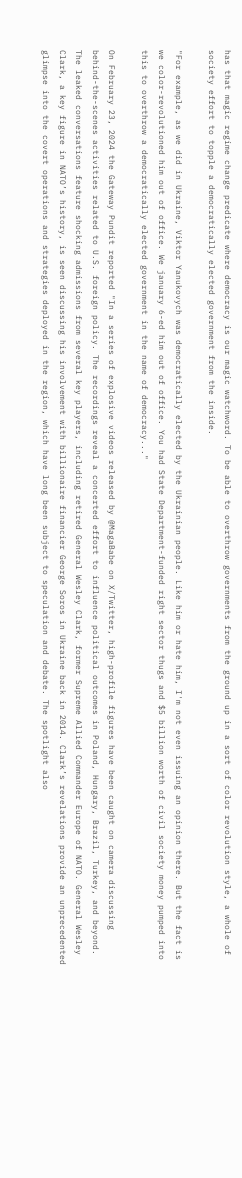has that magic regime change predicate where democracy is our magic watchword. To be able to overthrow governments from the ground up in a sort of color revolution style, a whole of society effort to topple a democratically elected government from the inside.

"For example, as we did in Ukraine, Viktor Yanukovych was democratically elected by the Ukrainian people. Like him or hate him, I'm not even issuing an opinion there. But the fact is we color-revolutioned him out of office. We january 6-ed him out of office. You had State Department-funded right sector thugs and $5 billion worth of civil society money pumped into this to overthrow a democratically elected government in the name of democracy..."

On February 23, 2024 the Gateway Pundit reported "In a series of explosive videos released by @MagaBabe on X/Twitter, high-profile figures have been caught on camera discussing behind-the-scenes activities related to U.S. foreign policy. The recordings reveal a concerted effort to influence political outcomes in Poland, Hungary, Brazil, Turkey, and beyond. The leaked conversations feature shocking admissions from several key players, including retired General Wesley Clark, former Supreme Allied Commander Europe of NATO. General Wesley Clark, a key figure in NATO’s history, is seen discussing his involvement with billionaire financier George Soros in Ukraine back in 2014. Clark’s revelations provide an unprecedented glimpse into the covert operations and strategies deployed in the region, which have long been subject to speculation and debate. The spotlight also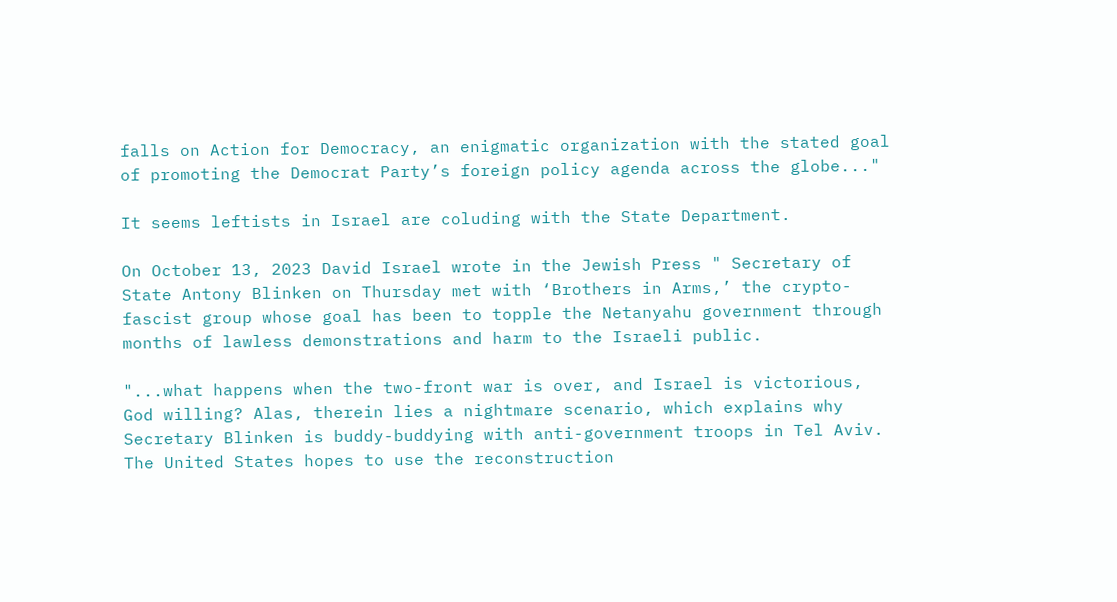falls on Action for Democracy, an enigmatic organization with the stated goal of promoting the Democrat Party’s foreign policy agenda across the globe..."

It seems leftists in Israel are coluding with the State Department.

On October 13, 2023 David Israel wrote in the Jewish Press " Secretary of State Antony Blinken on Thursday met with ‘Brothers in Arms,’ the crypto-fascist group whose goal has been to topple the Netanyahu government through months of lawless demonstrations and harm to the Israeli public.

"...what happens when the two-front war is over, and Israel is victorious, God willing? Alas, therein lies a nightmare scenario, which explains why Secretary Blinken is buddy-buddying with anti-government troops in Tel Aviv. The United States hopes to use the reconstruction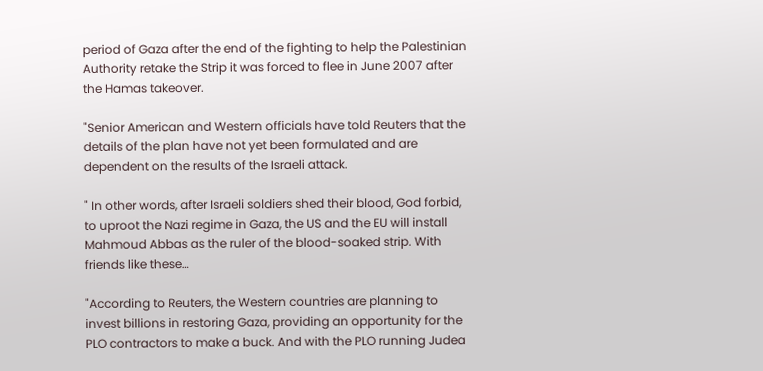period of Gaza after the end of the fighting to help the Palestinian Authority retake the Strip it was forced to flee in June 2007 after the Hamas takeover.

"Senior American and Western officials have told Reuters that the details of the plan have not yet been formulated and are dependent on the results of the Israeli attack.

" In other words, after Israeli soldiers shed their blood, God forbid, to uproot the Nazi regime in Gaza, the US and the EU will install Mahmoud Abbas as the ruler of the blood-soaked strip. With friends like these…

"According to Reuters, the Western countries are planning to invest billions in restoring Gaza, providing an opportunity for the PLO contractors to make a buck. And with the PLO running Judea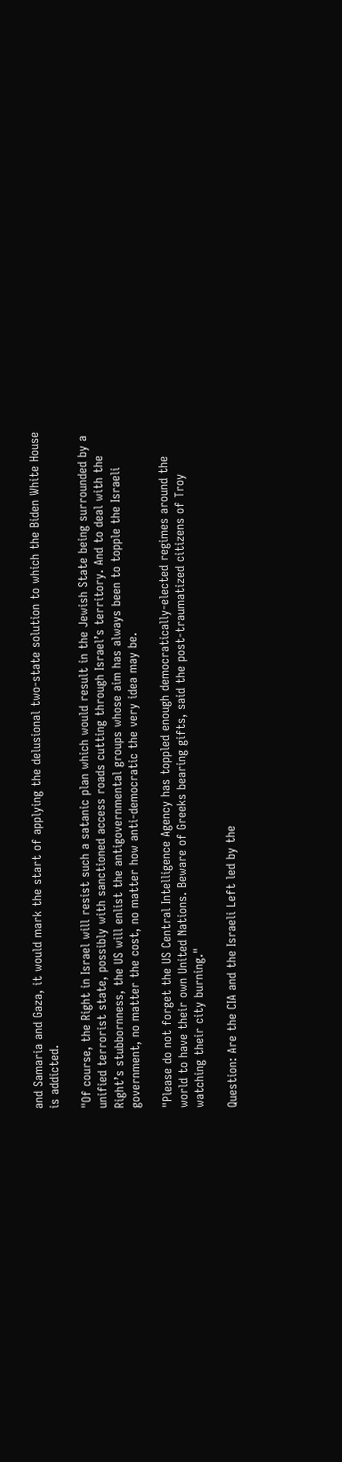and Samaria and Gaza, it would mark the start of applying the delusional two-state solution to which the Biden White House is addicted.

"Of course, the Right in Israel will resist such a satanic plan which would result in the Jewish State being surrounded by a unified terrorist state, possibly with sanctioned access roads cutting through Israel’s territory. And to deal with the Right’s stubbornness, the US will enlist the antigovernmental groups whose aim has always been to topple the Israeli government, no matter the cost, no matter how anti-democratic the very idea may be.

"Please do not forget the US Central Intelligence Agency has toppled enough democratically-elected regimes around the world to have their own United Nations. Beware of Greeks bearing gifts, said the post-traumatized citizens of Troy watching their city burning."

Question: Are the CIA and the Israeli Left led by the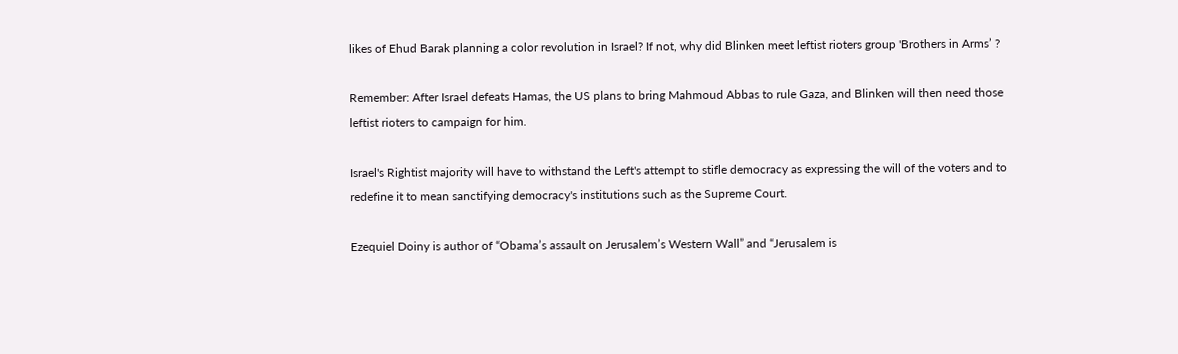likes of Ehud Barak planning a color revolution in Israel? If not, why did Blinken meet leftist rioters group 'Brothers in Arms’ ?

Remember: After Israel defeats Hamas, the US plans to bring Mahmoud Abbas to rule Gaza, and Blinken will then need those leftist rioters to campaign for him.

Israel's Rightist majority will have to withstand the Left's attempt to stifle democracy as expressing the will of the voters and to redefine it to mean sanctifying democracy's institutions such as the Supreme Court.

Ezequiel Doiny is author of “Obama’s assault on Jerusalem’s Western Wall” and “Jerusalem is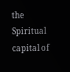the Spiritual capital of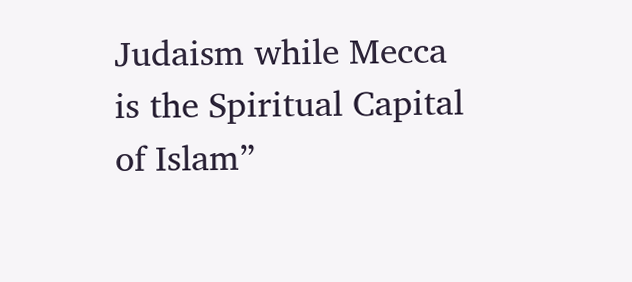Judaism while Mecca is the Spiritual Capital of Islam”